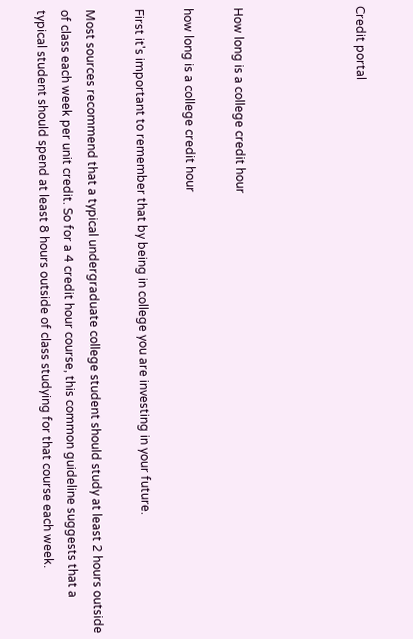Credit portal




How long is a college credit hour

how long is a college credit hour

First it's important to remember that by being in college you are investing in your future.

Most sources recommend that a typical undergraduate college student should study at least 2 hours outside of class each week per unit credit. So for a 4 credit hour course, this common guideline suggests that a typical student should spend at least 8 hours outside of class studying for that course each week.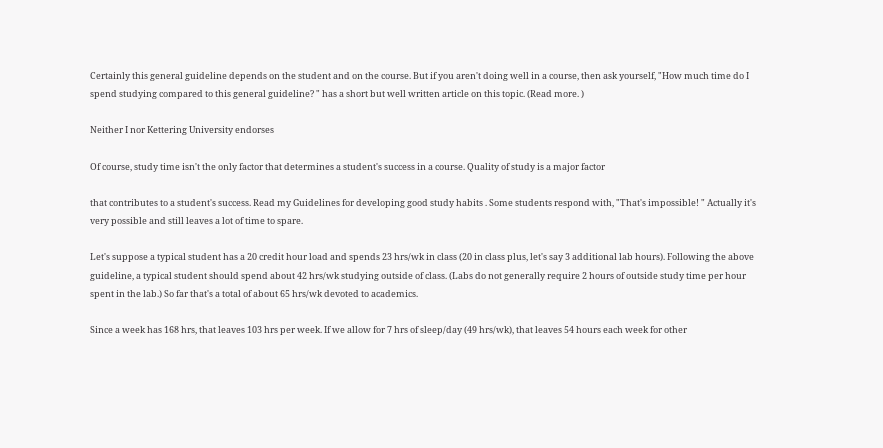Certainly this general guideline depends on the student and on the course. But if you aren't doing well in a course, then ask yourself, "How much time do I spend studying compared to this general guideline? " has a short but well written article on this topic. (Read more. )

Neither I nor Kettering University endorses

Of course, study time isn't the only factor that determines a student's success in a course. Quality of study is a major factor

that contributes to a student's success. Read my Guidelines for developing good study habits . Some students respond with, "That's impossible! " Actually it's very possible and still leaves a lot of time to spare.

Let's suppose a typical student has a 20 credit hour load and spends 23 hrs/wk in class (20 in class plus, let's say 3 additional lab hours). Following the above guideline, a typical student should spend about 42 hrs/wk studying outside of class. (Labs do not generally require 2 hours of outside study time per hour spent in the lab.) So far that's a total of about 65 hrs/wk devoted to academics.

Since a week has 168 hrs, that leaves 103 hrs per week. If we allow for 7 hrs of sleep/day (49 hrs/wk), that leaves 54 hours each week for other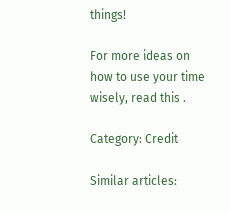things!

For more ideas on how to use your time wisely, read this .

Category: Credit

Similar articles: